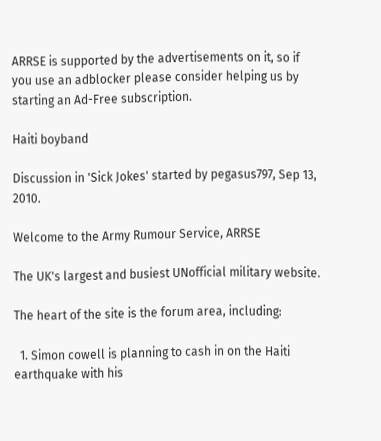ARRSE is supported by the advertisements on it, so if you use an adblocker please consider helping us by starting an Ad-Free subscription.

Haiti boyband

Discussion in 'Sick Jokes' started by pegasus797, Sep 13, 2010.

Welcome to the Army Rumour Service, ARRSE

The UK's largest and busiest UNofficial military website.

The heart of the site is the forum area, including:

  1. Simon cowell is planning to cash in on the Haiti earthquake with his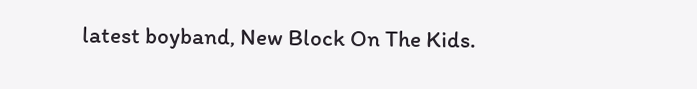latest boyband, New Block On The Kids.